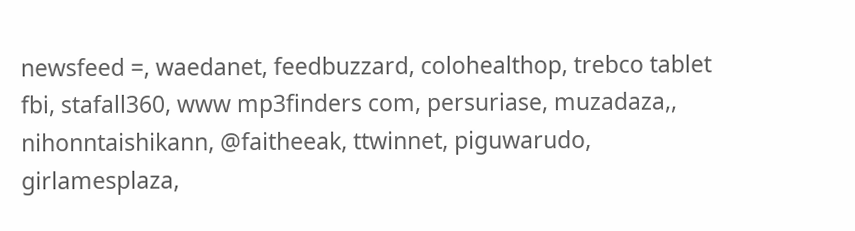newsfeed =, waedanet, feedbuzzard, colohealthop, trebco tablet fbi, stafall360, www mp3finders com, persuriase, muzadaza,, nihonntaishikann, @faitheeak, ttwinnet, piguwarudo, girlamesplaza,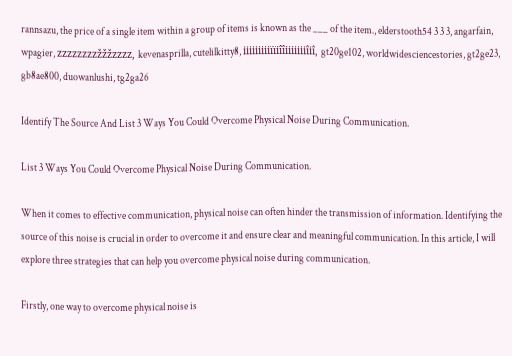rannsazu, the price of a single item within a group of items is known as the ___ of the item., elderstooth54 3 3 3, angarfain, wpagier, zzzzzzzzžžžzzzz, kevenasprilla, cutelilkitty8, iiiiiiiiiïïiîîiiiiiiiîiî, gt20ge102, worldwidesciencestories, gt2ge23, gb8ae800, duowanlushi, tg2ga26

Identify The Source And List 3 Ways You Could Overcome Physical Noise During Communication.

List 3 Ways You Could Overcome Physical Noise During Communication.

When it comes to effective communication, physical noise can often hinder the transmission of information. Identifying the source of this noise is crucial in order to overcome it and ensure clear and meaningful communication. In this article, I will explore three strategies that can help you overcome physical noise during communication.

Firstly, one way to overcome physical noise is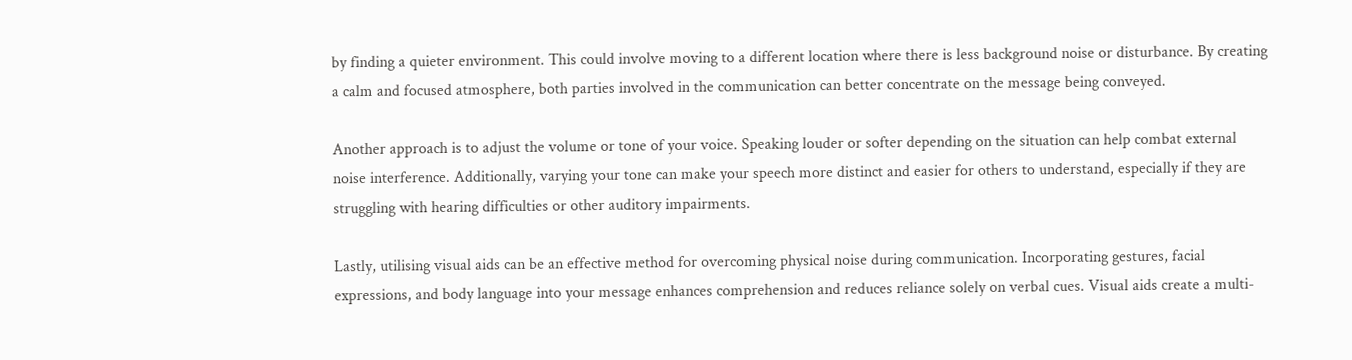by finding a quieter environment. This could involve moving to a different location where there is less background noise or disturbance. By creating a calm and focused atmosphere, both parties involved in the communication can better concentrate on the message being conveyed.

Another approach is to adjust the volume or tone of your voice. Speaking louder or softer depending on the situation can help combat external noise interference. Additionally, varying your tone can make your speech more distinct and easier for others to understand, especially if they are struggling with hearing difficulties or other auditory impairments.

Lastly, utilising visual aids can be an effective method for overcoming physical noise during communication. Incorporating gestures, facial expressions, and body language into your message enhances comprehension and reduces reliance solely on verbal cues. Visual aids create a multi-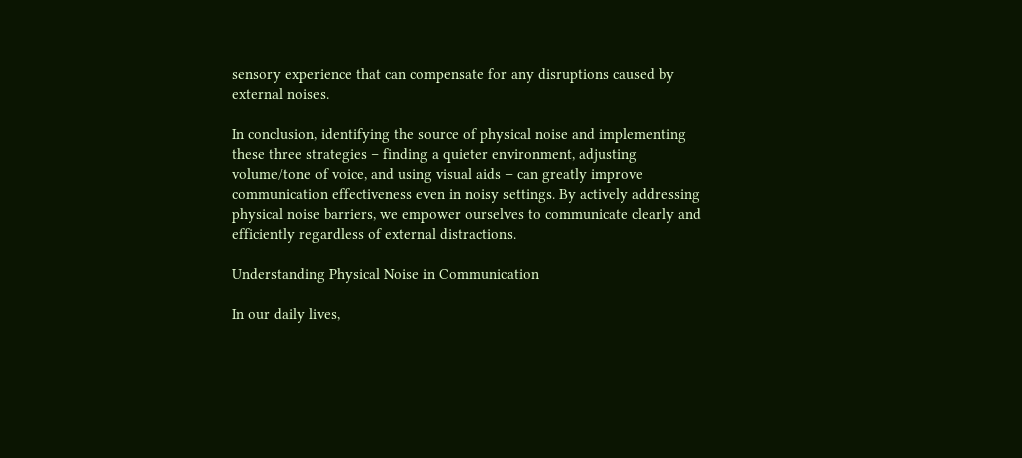sensory experience that can compensate for any disruptions caused by external noises.

In conclusion, identifying the source of physical noise and implementing these three strategies – finding a quieter environment, adjusting volume/tone of voice, and using visual aids – can greatly improve communication effectiveness even in noisy settings. By actively addressing physical noise barriers, we empower ourselves to communicate clearly and efficiently regardless of external distractions.

Understanding Physical Noise in Communication

In our daily lives,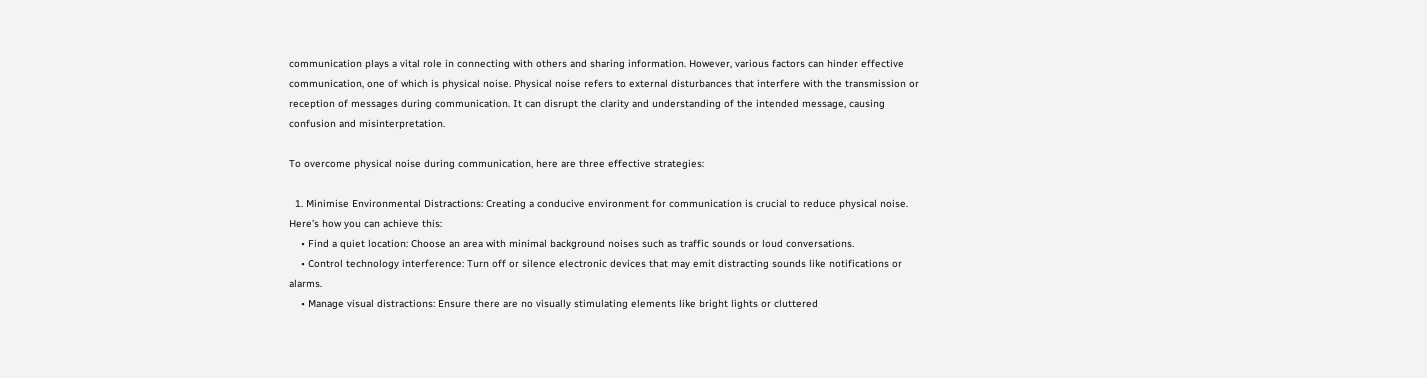communication plays a vital role in connecting with others and sharing information. However, various factors can hinder effective communication, one of which is physical noise. Physical noise refers to external disturbances that interfere with the transmission or reception of messages during communication. It can disrupt the clarity and understanding of the intended message, causing confusion and misinterpretation.

To overcome physical noise during communication, here are three effective strategies:

  1. Minimise Environmental Distractions: Creating a conducive environment for communication is crucial to reduce physical noise. Here’s how you can achieve this:
    • Find a quiet location: Choose an area with minimal background noises such as traffic sounds or loud conversations.
    • Control technology interference: Turn off or silence electronic devices that may emit distracting sounds like notifications or alarms.
    • Manage visual distractions: Ensure there are no visually stimulating elements like bright lights or cluttered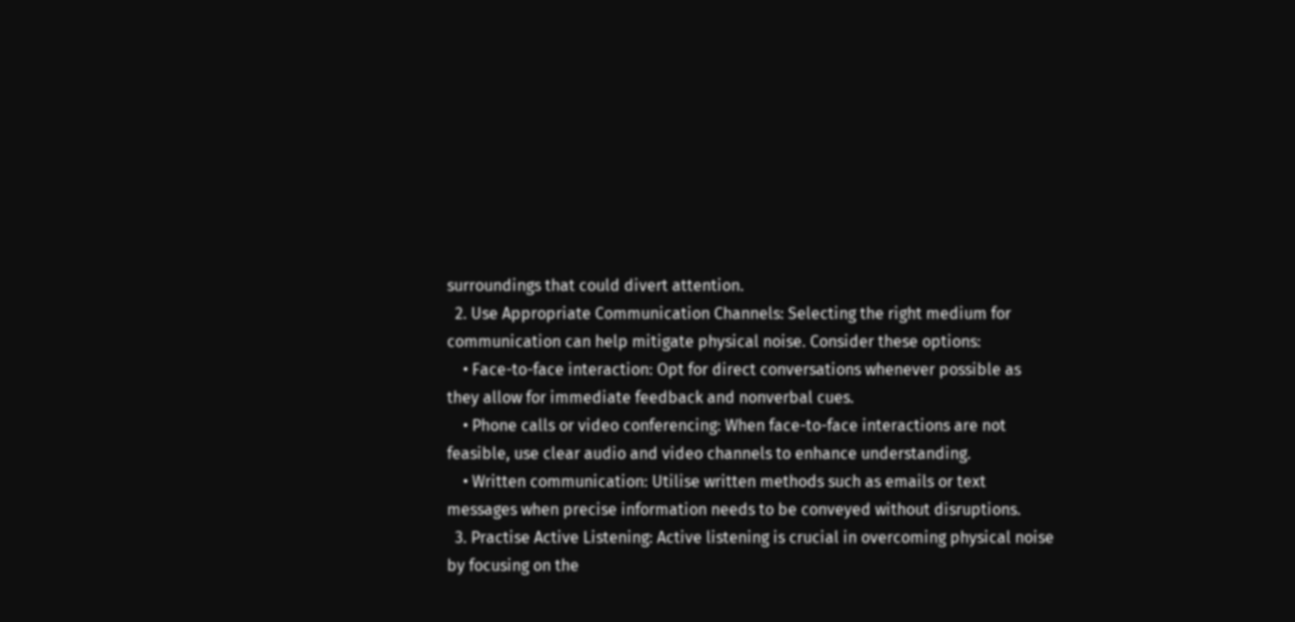surroundings that could divert attention.
  2. Use Appropriate Communication Channels: Selecting the right medium for communication can help mitigate physical noise. Consider these options:
    • Face-to-face interaction: Opt for direct conversations whenever possible as they allow for immediate feedback and nonverbal cues.
    • Phone calls or video conferencing: When face-to-face interactions are not feasible, use clear audio and video channels to enhance understanding.
    • Written communication: Utilise written methods such as emails or text messages when precise information needs to be conveyed without disruptions.
  3. Practise Active Listening: Active listening is crucial in overcoming physical noise by focusing on the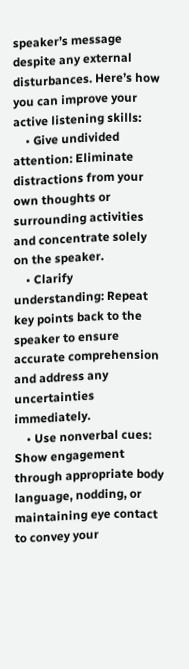speaker’s message despite any external disturbances. Here’s how you can improve your active listening skills:
    • Give undivided attention: Eliminate distractions from your own thoughts or surrounding activities and concentrate solely on the speaker.
    • Clarify understanding: Repeat key points back to the speaker to ensure accurate comprehension and address any uncertainties immediately.
    • Use nonverbal cues: Show engagement through appropriate body language, nodding, or maintaining eye contact to convey your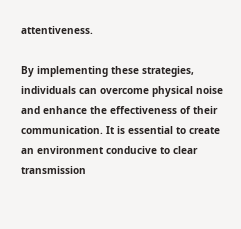attentiveness.

By implementing these strategies, individuals can overcome physical noise and enhance the effectiveness of their communication. It is essential to create an environment conducive to clear transmission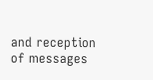and reception of messages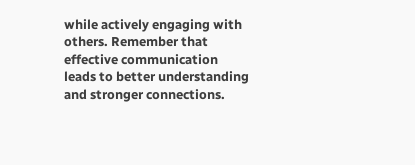while actively engaging with others. Remember that effective communication leads to better understanding and stronger connections.